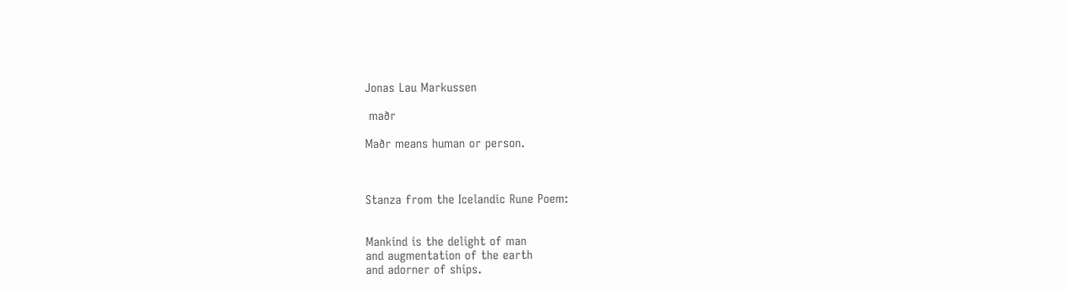Jonas Lau Markussen

 maðr

Maðr means human or person.



Stanza from the Icelandic Rune Poem:


Mankind is the delight of man
and augmentation of the earth
and adorner of ships.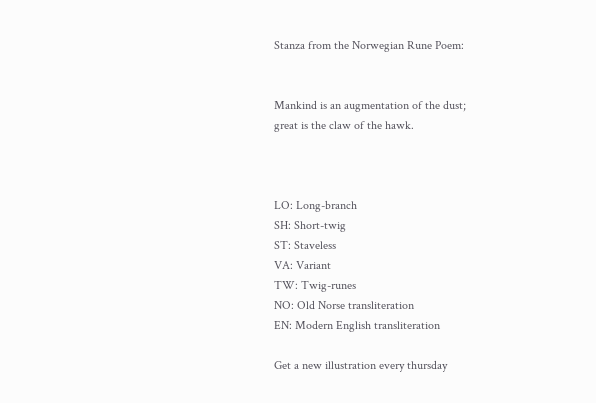Stanza from the Norwegian Rune Poem:


Mankind is an augmentation of the dust;
great is the claw of the hawk.



LO: Long-branch
SH: Short-twig
ST: Staveless
VA: Variant
TW: Twig-runes
NO: Old Norse transliteration
EN: Modern English transliteration

Get a new illustration every thursday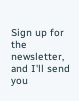Sign up for the newsletter, and I'll send you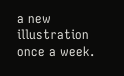a new illustration once a week.